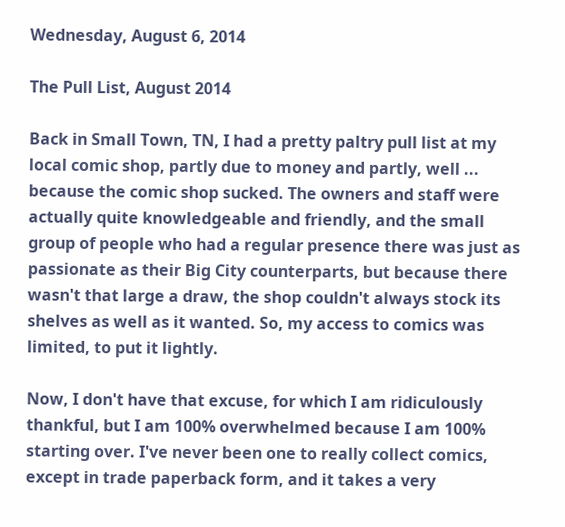Wednesday, August 6, 2014

The Pull List, August 2014

Back in Small Town, TN, I had a pretty paltry pull list at my local comic shop, partly due to money and partly, well ... because the comic shop sucked. The owners and staff were actually quite knowledgeable and friendly, and the small group of people who had a regular presence there was just as passionate as their Big City counterparts, but because there wasn't that large a draw, the shop couldn't always stock its shelves as well as it wanted. So, my access to comics was limited, to put it lightly.

Now, I don't have that excuse, for which I am ridiculously thankful, but I am 100% overwhelmed because I am 100% starting over. I've never been one to really collect comics, except in trade paperback form, and it takes a very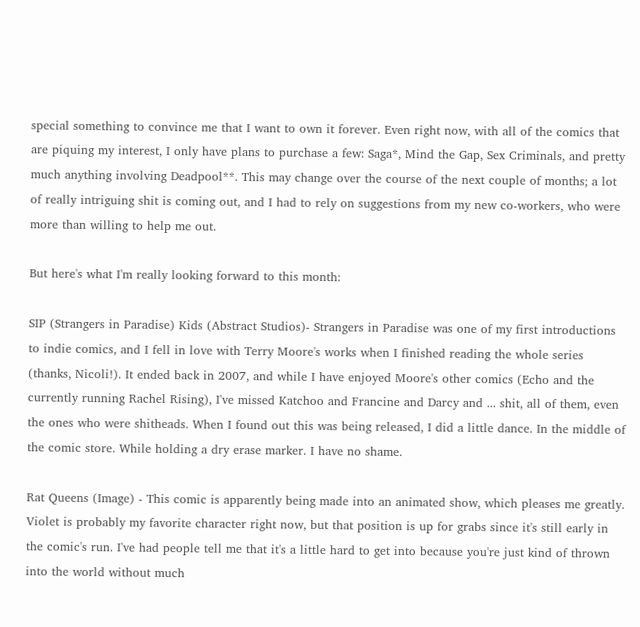special something to convince me that I want to own it forever. Even right now, with all of the comics that are piquing my interest, I only have plans to purchase a few: Saga*, Mind the Gap, Sex Criminals, and pretty much anything involving Deadpool**. This may change over the course of the next couple of months; a lot of really intriguing shit is coming out, and I had to rely on suggestions from my new co-workers, who were more than willing to help me out.

But here's what I'm really looking forward to this month:

SIP (Strangers in Paradise) Kids (Abstract Studios)- Strangers in Paradise was one of my first introductions to indie comics, and I fell in love with Terry Moore's works when I finished reading the whole series (thanks, Nicoli!). It ended back in 2007, and while I have enjoyed Moore's other comics (Echo and the currently running Rachel Rising), I've missed Katchoo and Francine and Darcy and ... shit, all of them, even the ones who were shitheads. When I found out this was being released, I did a little dance. In the middle of the comic store. While holding a dry erase marker. I have no shame.

Rat Queens (Image) - This comic is apparently being made into an animated show, which pleases me greatly. Violet is probably my favorite character right now, but that position is up for grabs since it's still early in the comic's run. I've had people tell me that it's a little hard to get into because you're just kind of thrown into the world without much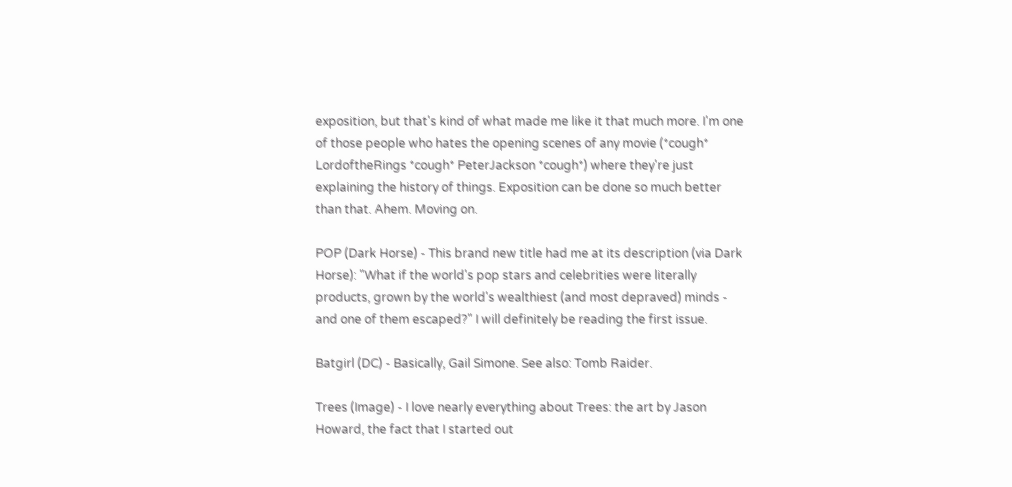exposition, but that's kind of what made me like it that much more. I'm one of those people who hates the opening scenes of any movie (*cough* LordoftheRings *cough* PeterJackson *cough*) where they're just explaining the history of things. Exposition can be done so much better than that. Ahem. Moving on.

POP (Dark Horse) - This brand new title had me at its description (via Dark Horse): "What if the world's pop stars and celebrities were literally products, grown by the world's wealthiest (and most depraved) minds - and one of them escaped?" I will definitely be reading the first issue.

Batgirl (DC) - Basically, Gail Simone. See also: Tomb Raider.

Trees (Image) - I love nearly everything about Trees: the art by Jason Howard, the fact that I started out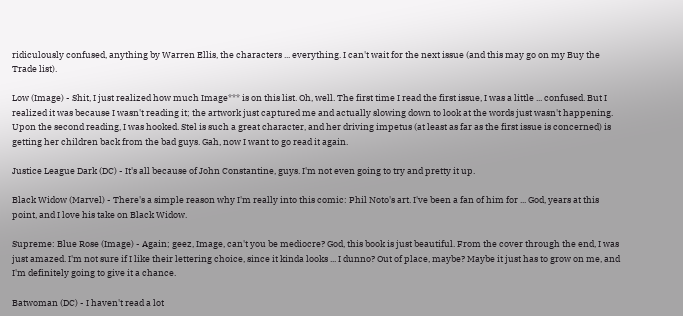ridiculously confused, anything by Warren Ellis, the characters ... everything. I can't wait for the next issue (and this may go on my Buy the Trade list).

Low (Image) - Shit, I just realized how much Image*** is on this list. Oh, well. The first time I read the first issue, I was a little ... confused. But I realized it was because I wasn't reading it; the artwork just captured me and actually slowing down to look at the words just wasn't happening. Upon the second reading, I was hooked. Stel is such a great character, and her driving impetus (at least as far as the first issue is concerned) is getting her children back from the bad guys. Gah, now I want to go read it again.

Justice League Dark (DC) - It's all because of John Constantine, guys. I'm not even going to try and pretty it up.

Black Widow (Marvel) - There's a simple reason why I'm really into this comic: Phil Noto's art. I've been a fan of him for ... God, years at this point, and I love his take on Black Widow.

Supreme: Blue Rose (Image) - Again; geez, Image, can't you be mediocre? God, this book is just beautiful. From the cover through the end, I was just amazed. I'm not sure if I like their lettering choice, since it kinda looks ... I dunno? Out of place, maybe? Maybe it just has to grow on me, and I'm definitely going to give it a chance.

Batwoman (DC) - I haven't read a lot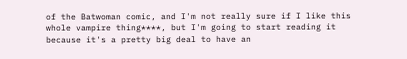of the Batwoman comic, and I'm not really sure if I like this whole vampire thing****, but I'm going to start reading it because it's a pretty big deal to have an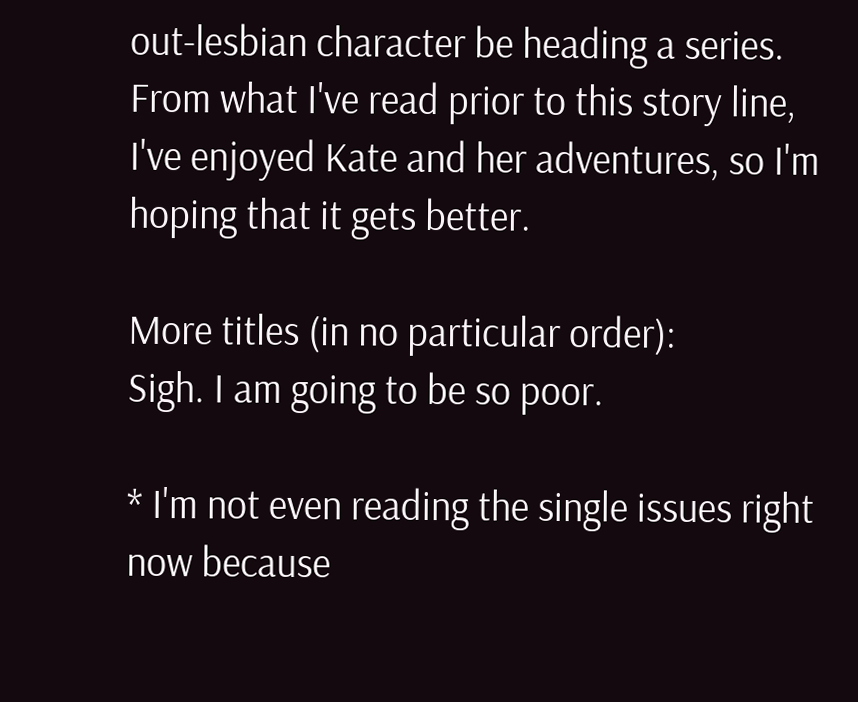out-lesbian character be heading a series. From what I've read prior to this story line, I've enjoyed Kate and her adventures, so I'm hoping that it gets better.

More titles (in no particular order):
Sigh. I am going to be so poor.

* I'm not even reading the single issues right now because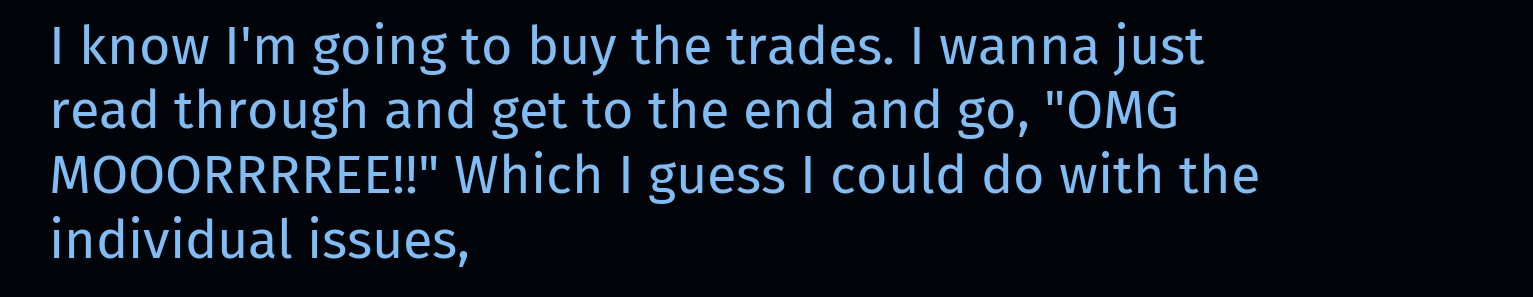I know I'm going to buy the trades. I wanna just read through and get to the end and go, "OMG MOOORRRREE!!" Which I guess I could do with the individual issues,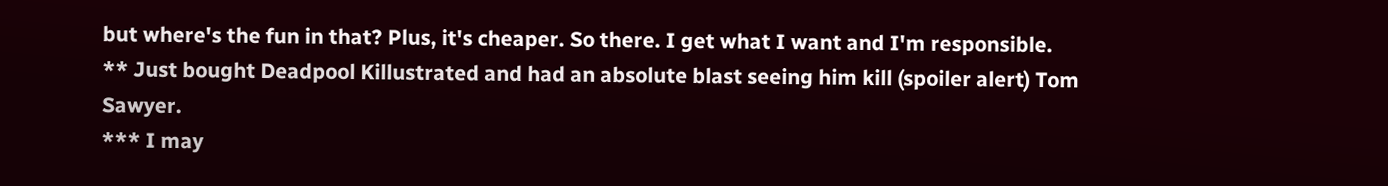but where's the fun in that? Plus, it's cheaper. So there. I get what I want and I'm responsible.
** Just bought Deadpool Killustrated and had an absolute blast seeing him kill (spoiler alert) Tom Sawyer.
*** I may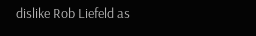dislike Rob Liefeld as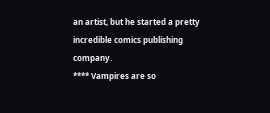an artist, but he started a pretty incredible comics publishing company.
**** Vampires are so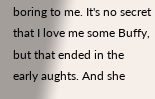boring to me. It's no secret that I love me some Buffy, but that ended in the early aughts. And she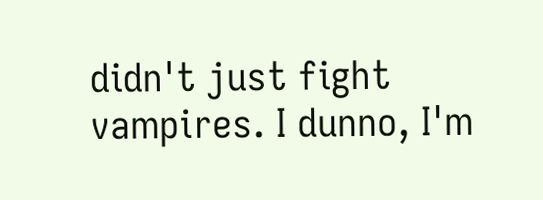didn't just fight vampires. I dunno, I'm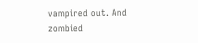vampired out. And zombied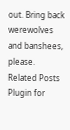out. Bring back werewolves and banshees, please.
Related Posts Plugin for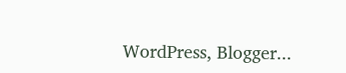WordPress, Blogger...